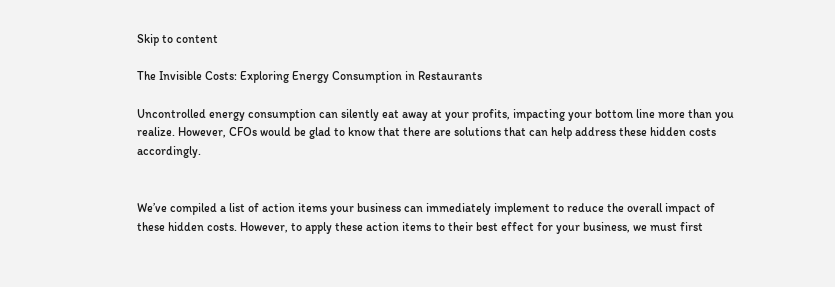Skip to content

The Invisible Costs: Exploring Energy Consumption in Restaurants

Uncontrolled energy consumption can silently eat away at your profits, impacting your bottom line more than you realize. However, CFOs would be glad to know that there are solutions that can help address these hidden costs accordingly.


We’ve compiled a list of action items your business can immediately implement to reduce the overall impact of these hidden costs. However, to apply these action items to their best effect for your business, we must first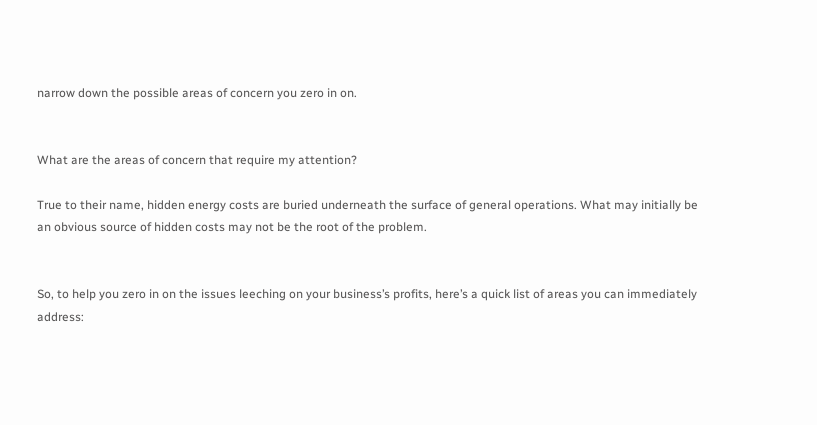narrow down the possible areas of concern you zero in on.


What are the areas of concern that require my attention?

True to their name, hidden energy costs are buried underneath the surface of general operations. What may initially be an obvious source of hidden costs may not be the root of the problem.


So, to help you zero in on the issues leeching on your business’s profits, here’s a quick list of areas you can immediately address: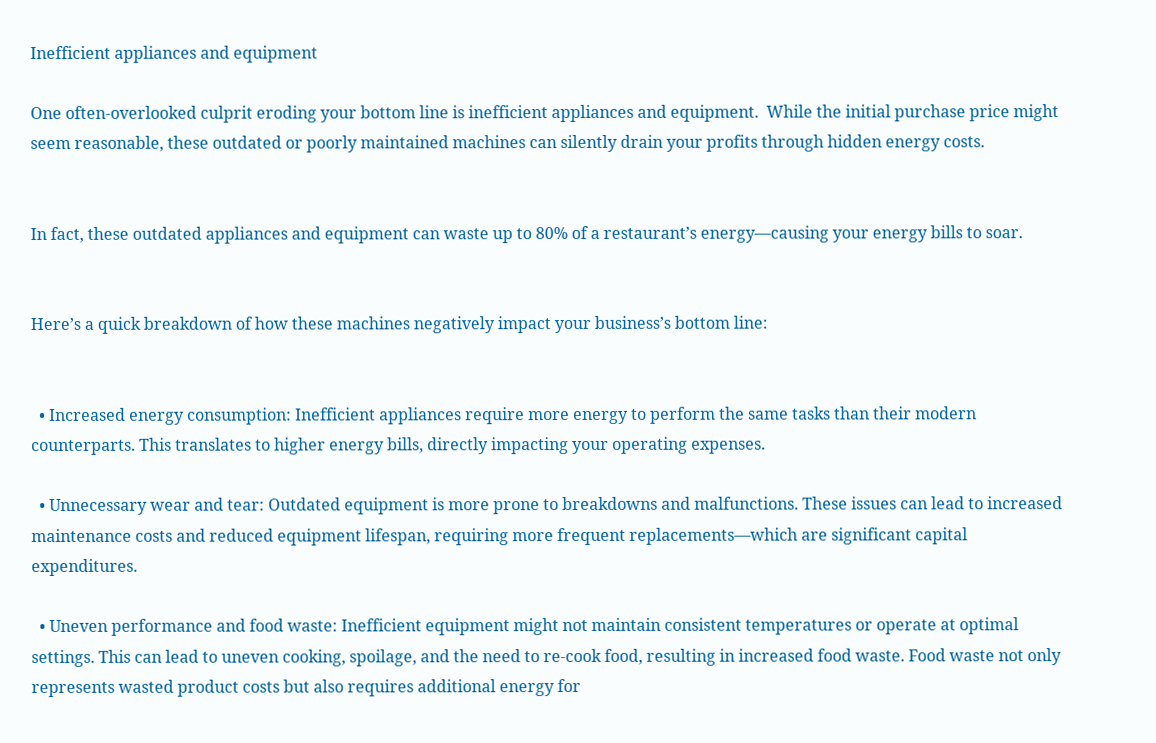Inefficient appliances and equipment

One often-overlooked culprit eroding your bottom line is inefficient appliances and equipment.  While the initial purchase price might seem reasonable, these outdated or poorly maintained machines can silently drain your profits through hidden energy costs.


In fact, these outdated appliances and equipment can waste up to 80% of a restaurant’s energy—causing your energy bills to soar.


Here’s a quick breakdown of how these machines negatively impact your business’s bottom line:


  • Increased energy consumption: Inefficient appliances require more energy to perform the same tasks than their modern counterparts. This translates to higher energy bills, directly impacting your operating expenses.

  • Unnecessary wear and tear: Outdated equipment is more prone to breakdowns and malfunctions. These issues can lead to increased maintenance costs and reduced equipment lifespan, requiring more frequent replacements—which are significant capital expenditures.

  • Uneven performance and food waste: Inefficient equipment might not maintain consistent temperatures or operate at optimal settings. This can lead to uneven cooking, spoilage, and the need to re-cook food, resulting in increased food waste. Food waste not only represents wasted product costs but also requires additional energy for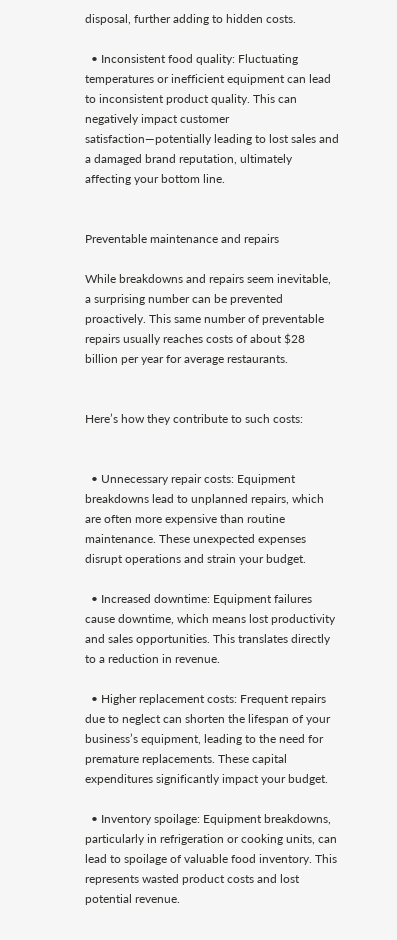disposal, further adding to hidden costs.

  • Inconsistent food quality: Fluctuating temperatures or inefficient equipment can lead to inconsistent product quality. This can negatively impact customer satisfaction—potentially leading to lost sales and a damaged brand reputation, ultimately affecting your bottom line.


Preventable maintenance and repairs

While breakdowns and repairs seem inevitable, a surprising number can be prevented proactively. This same number of preventable repairs usually reaches costs of about $28 billion per year for average restaurants.


Here’s how they contribute to such costs:


  • Unnecessary repair costs: Equipment breakdowns lead to unplanned repairs, which are often more expensive than routine maintenance. These unexpected expenses disrupt operations and strain your budget.

  • Increased downtime: Equipment failures cause downtime, which means lost productivity and sales opportunities. This translates directly to a reduction in revenue.

  • Higher replacement costs: Frequent repairs due to neglect can shorten the lifespan of your business’s equipment, leading to the need for premature replacements. These capital expenditures significantly impact your budget.

  • Inventory spoilage: Equipment breakdowns, particularly in refrigeration or cooking units, can lead to spoilage of valuable food inventory. This represents wasted product costs and lost potential revenue.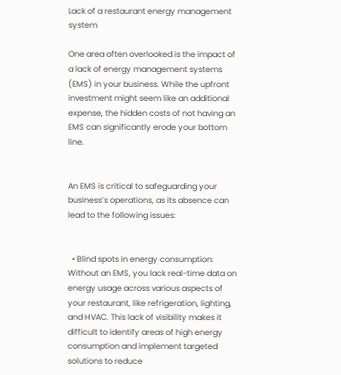Lack of a restaurant energy management system

One area often overlooked is the impact of a lack of energy management systems (EMS) in your business. While the upfront investment might seem like an additional expense, the hidden costs of not having an EMS can significantly erode your bottom line.


An EMS is critical to safeguarding your business’s operations, as its absence can lead to the following issues:


  • Blind spots in energy consumption: Without an EMS, you lack real-time data on energy usage across various aspects of your restaurant, like refrigeration, lighting, and HVAC. This lack of visibility makes it difficult to identify areas of high energy consumption and implement targeted solutions to reduce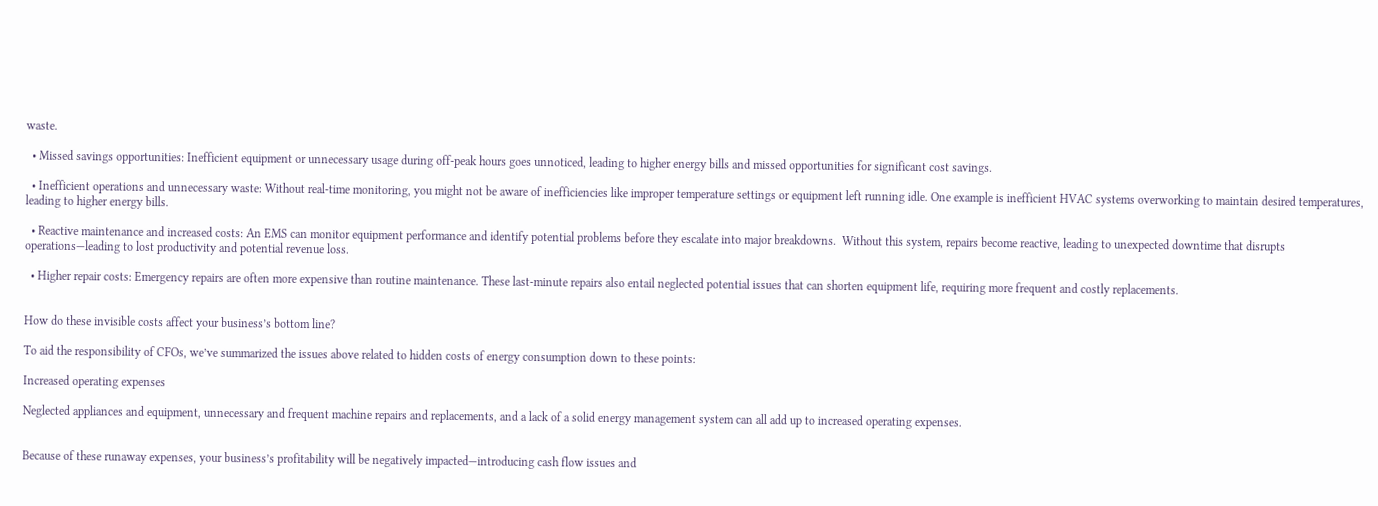waste.

  • Missed savings opportunities: Inefficient equipment or unnecessary usage during off-peak hours goes unnoticed, leading to higher energy bills and missed opportunities for significant cost savings.

  • Inefficient operations and unnecessary waste: Without real-time monitoring, you might not be aware of inefficiencies like improper temperature settings or equipment left running idle. One example is inefficient HVAC systems overworking to maintain desired temperatures, leading to higher energy bills.

  • Reactive maintenance and increased costs: An EMS can monitor equipment performance and identify potential problems before they escalate into major breakdowns.  Without this system, repairs become reactive, leading to unexpected downtime that disrupts operations—leading to lost productivity and potential revenue loss.

  • Higher repair costs: Emergency repairs are often more expensive than routine maintenance. These last-minute repairs also entail neglected potential issues that can shorten equipment life, requiring more frequent and costly replacements.


How do these invisible costs affect your business’s bottom line?

To aid the responsibility of CFOs, we’ve summarized the issues above related to hidden costs of energy consumption down to these points:

Increased operating expenses

Neglected appliances and equipment, unnecessary and frequent machine repairs and replacements, and a lack of a solid energy management system can all add up to increased operating expenses.


Because of these runaway expenses, your business’s profitability will be negatively impacted—introducing cash flow issues and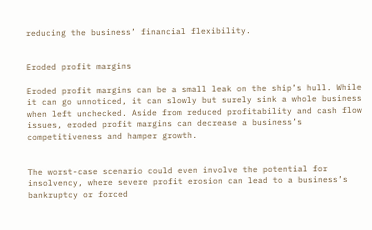reducing the business’ financial flexibility.


Eroded profit margins

Eroded profit margins can be a small leak on the ship’s hull. While it can go unnoticed, it can slowly but surely sink a whole business when left unchecked. Aside from reduced profitability and cash flow issues, eroded profit margins can decrease a business’s competitiveness and hamper growth.


The worst-case scenario could even involve the potential for insolvency, where severe profit erosion can lead to a business’s bankruptcy or forced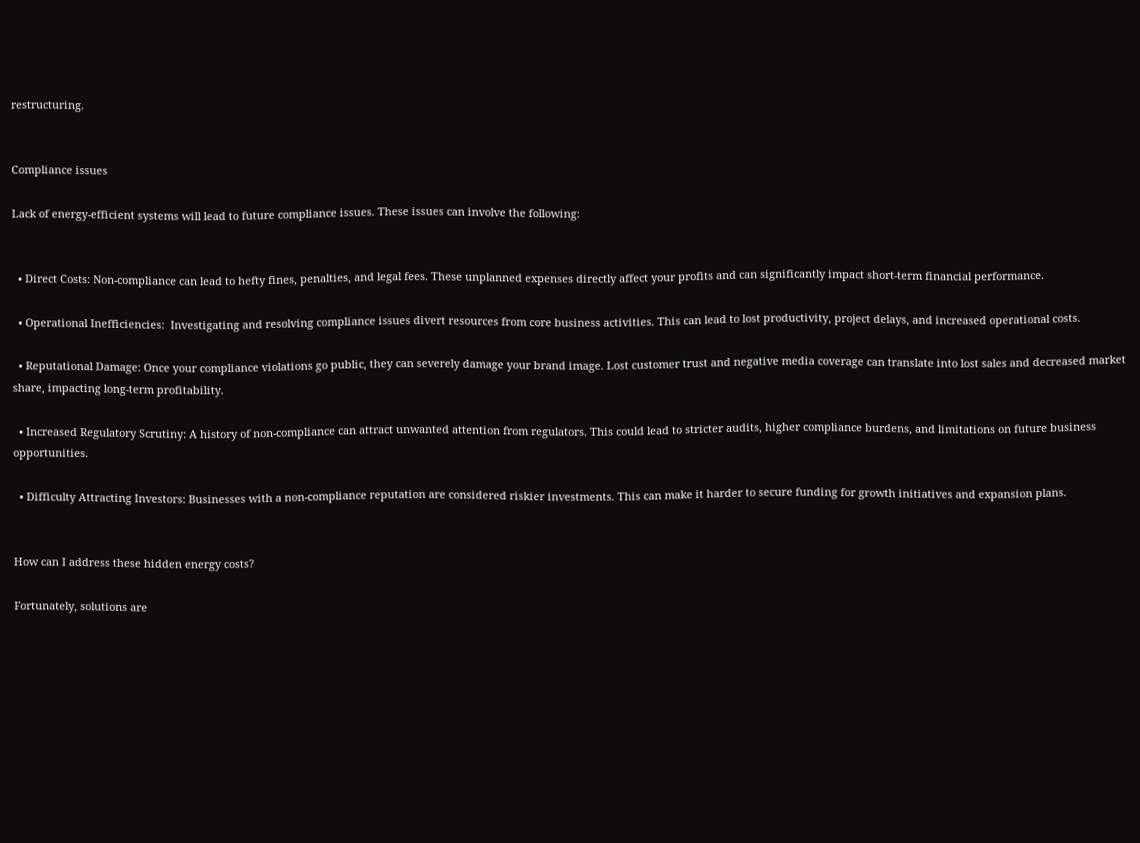restructuring.


Compliance issues

Lack of energy-efficient systems will lead to future compliance issues. These issues can involve the following:


  • Direct Costs: Non-compliance can lead to hefty fines, penalties, and legal fees. These unplanned expenses directly affect your profits and can significantly impact short-term financial performance.

  • Operational Inefficiencies:  Investigating and resolving compliance issues divert resources from core business activities. This can lead to lost productivity, project delays, and increased operational costs.

  • Reputational Damage: Once your compliance violations go public, they can severely damage your brand image. Lost customer trust and negative media coverage can translate into lost sales and decreased market share, impacting long-term profitability.

  • Increased Regulatory Scrutiny: A history of non-compliance can attract unwanted attention from regulators. This could lead to stricter audits, higher compliance burdens, and limitations on future business opportunities.

  • Difficulty Attracting Investors: Businesses with a non-compliance reputation are considered riskier investments. This can make it harder to secure funding for growth initiatives and expansion plans.


How can I address these hidden energy costs?

Fortunately, solutions are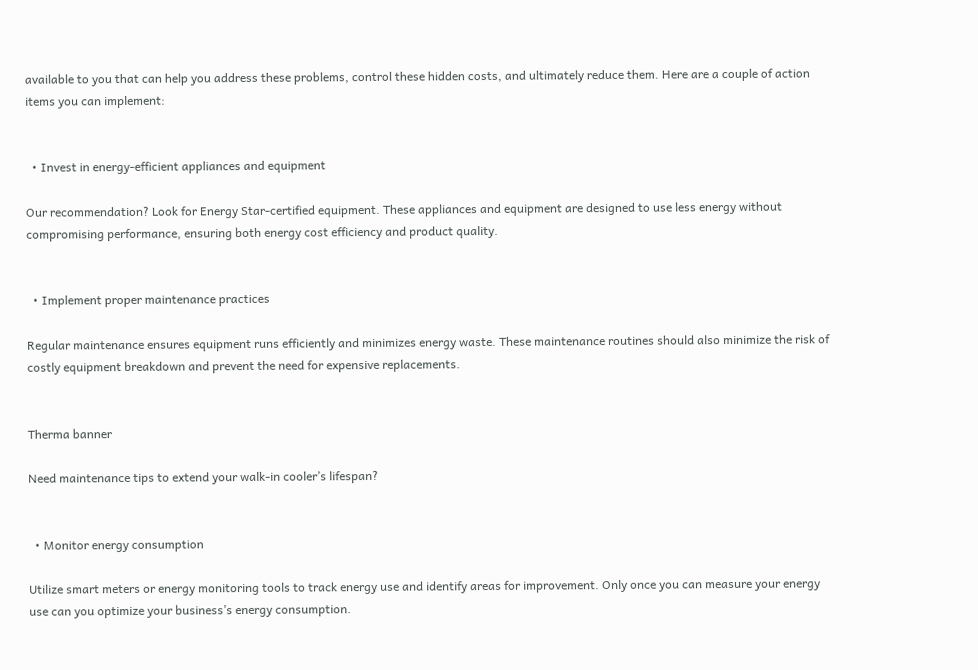available to you that can help you address these problems, control these hidden costs, and ultimately reduce them. Here are a couple of action items you can implement:


  • Invest in energy-efficient appliances and equipment

Our recommendation? Look for Energy Star-certified equipment. These appliances and equipment are designed to use less energy without compromising performance, ensuring both energy cost efficiency and product quality.


  • Implement proper maintenance practices

Regular maintenance ensures equipment runs efficiently and minimizes energy waste. These maintenance routines should also minimize the risk of costly equipment breakdown and prevent the need for expensive replacements.


Therma banner

Need maintenance tips to extend your walk-in cooler’s lifespan?


  • Monitor energy consumption

Utilize smart meters or energy monitoring tools to track energy use and identify areas for improvement. Only once you can measure your energy use can you optimize your business’s energy consumption.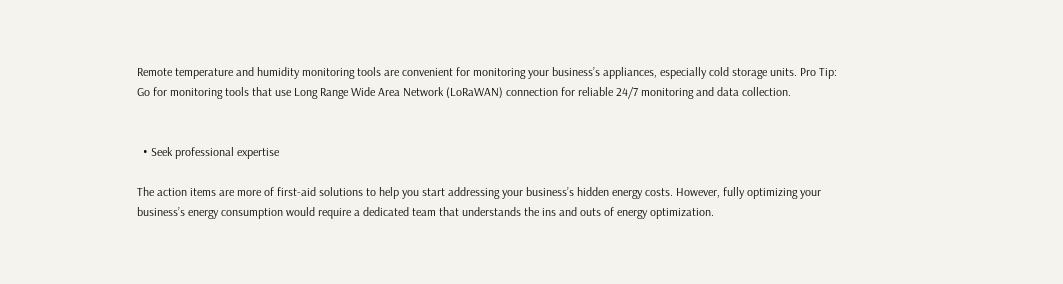Remote temperature and humidity monitoring tools are convenient for monitoring your business’s appliances, especially cold storage units. Pro Tip: Go for monitoring tools that use Long Range Wide Area Network (LoRaWAN) connection for reliable 24/7 monitoring and data collection.


  • Seek professional expertise

The action items are more of first-aid solutions to help you start addressing your business’s hidden energy costs. However, fully optimizing your business’s energy consumption would require a dedicated team that understands the ins and outs of energy optimization.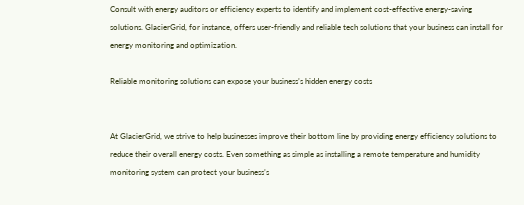Consult with energy auditors or efficiency experts to identify and implement cost-effective energy-saving solutions. GlacierGrid, for instance, offers user-friendly and reliable tech solutions that your business can install for energy monitoring and optimization.

Reliable monitoring solutions can expose your business’s hidden energy costs


At GlacierGrid, we strive to help businesses improve their bottom line by providing energy efficiency solutions to reduce their overall energy costs. Even something as simple as installing a remote temperature and humidity monitoring system can protect your business’s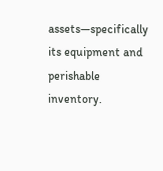assets—specifically its equipment and perishable inventory.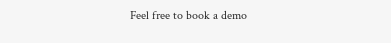Feel free to book a demo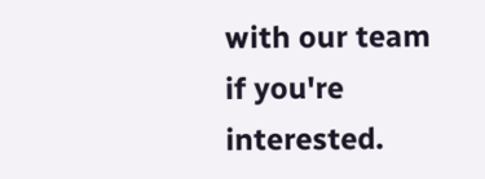with our team if you're interested.